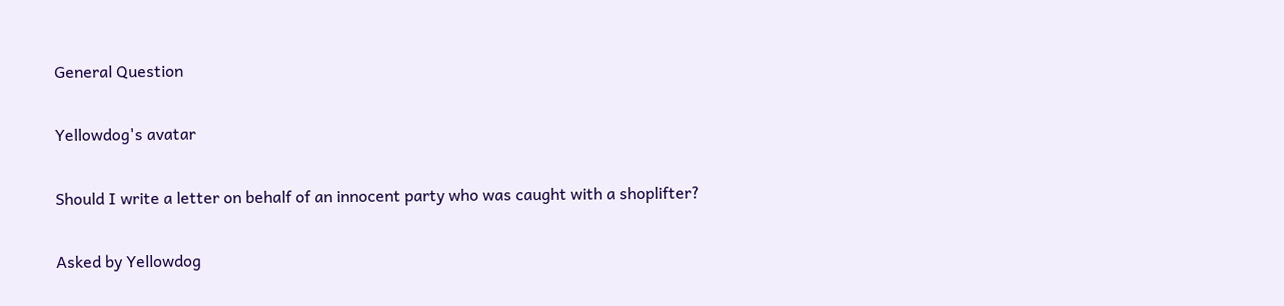General Question

Yellowdog's avatar

Should I write a letter on behalf of an innocent party who was caught with a shoplifter?

Asked by Yellowdog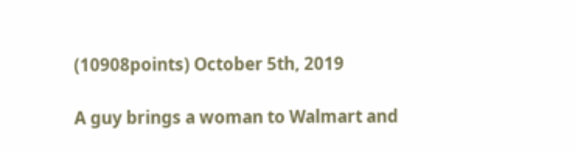(10908points) October 5th, 2019

A guy brings a woman to Walmart and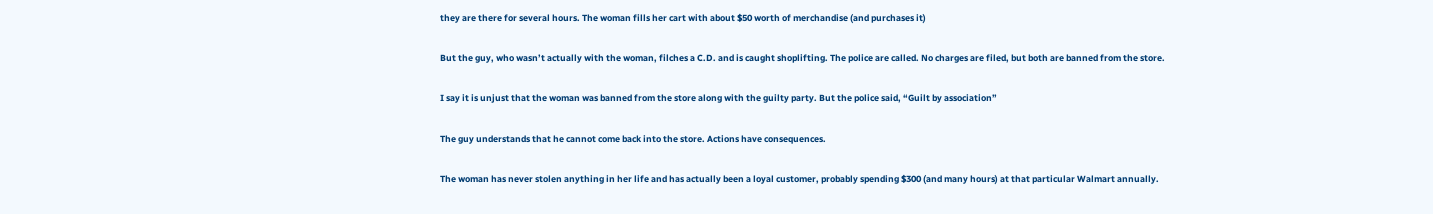they are there for several hours. The woman fills her cart with about $50 worth of merchandise (and purchases it)

But the guy, who wasn’t actually with the woman, filches a C.D. and is caught shoplifting. The police are called. No charges are filed, but both are banned from the store.

I say it is unjust that the woman was banned from the store along with the guilty party. But the police said, “Guilt by association”

The guy understands that he cannot come back into the store. Actions have consequences.

The woman has never stolen anything in her life and has actually been a loyal customer, probably spending $300 (and many hours) at that particular Walmart annually.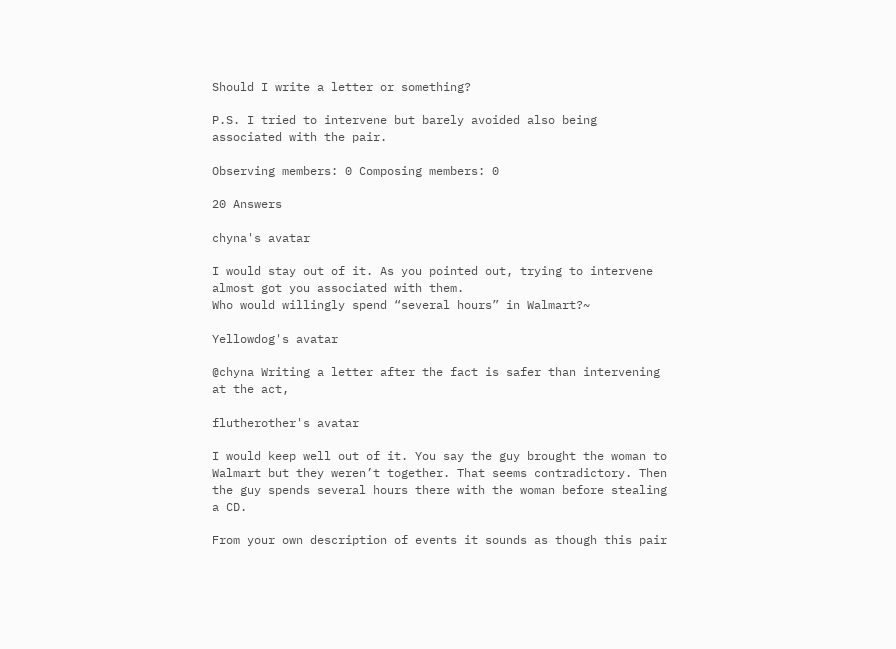Should I write a letter or something?

P.S. I tried to intervene but barely avoided also being associated with the pair.

Observing members: 0 Composing members: 0

20 Answers

chyna's avatar

I would stay out of it. As you pointed out, trying to intervene almost got you associated with them.
Who would willingly spend “several hours” in Walmart?~

Yellowdog's avatar

@chyna Writing a letter after the fact is safer than intervening at the act,

flutherother's avatar

I would keep well out of it. You say the guy brought the woman to Walmart but they weren’t together. That seems contradictory. Then the guy spends several hours there with the woman before stealing a CD.

From your own description of events it sounds as though this pair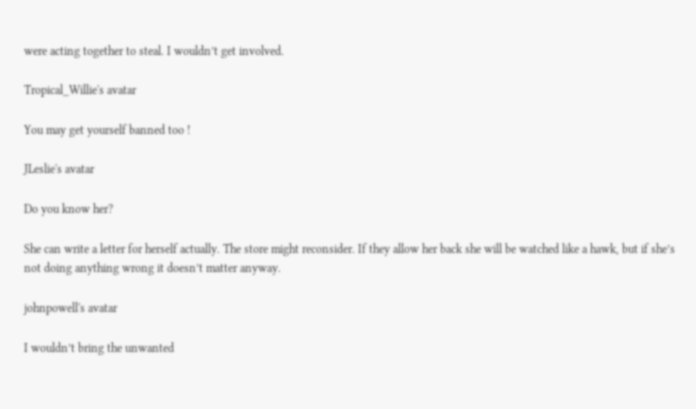were acting together to steal. I wouldn’t get involved.

Tropical_Willie's avatar

You may get yourself banned too !

JLeslie's avatar

Do you know her?

She can write a letter for herself actually. The store might reconsider. If they allow her back she will be watched like a hawk, but if she’s not doing anything wrong it doesn’t matter anyway.

johnpowell's avatar

I wouldn’t bring the unwanted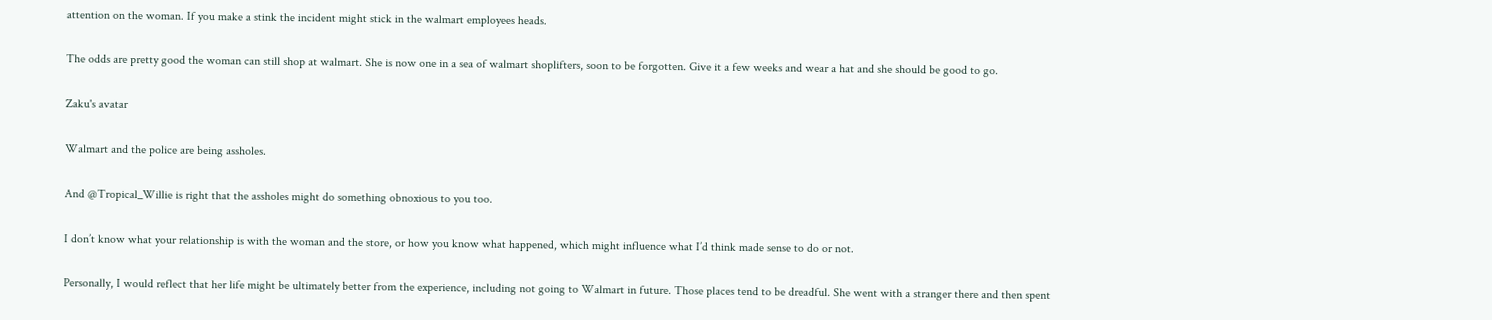attention on the woman. If you make a stink the incident might stick in the walmart employees heads.

The odds are pretty good the woman can still shop at walmart. She is now one in a sea of walmart shoplifters, soon to be forgotten. Give it a few weeks and wear a hat and she should be good to go.

Zaku's avatar

Walmart and the police are being assholes.

And @Tropical_Willie is right that the assholes might do something obnoxious to you too.

I don’t know what your relationship is with the woman and the store, or how you know what happened, which might influence what I’d think made sense to do or not.

Personally, I would reflect that her life might be ultimately better from the experience, including not going to Walmart in future. Those places tend to be dreadful. She went with a stranger there and then spent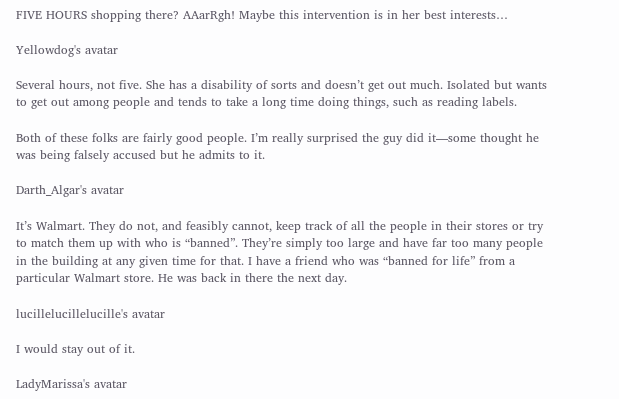FIVE HOURS shopping there? AAarRgh! Maybe this intervention is in her best interests…

Yellowdog's avatar

Several hours, not five. She has a disability of sorts and doesn’t get out much. Isolated but wants to get out among people and tends to take a long time doing things, such as reading labels.

Both of these folks are fairly good people. I’m really surprised the guy did it—some thought he was being falsely accused but he admits to it.

Darth_Algar's avatar

It’s Walmart. They do not, and feasibly cannot, keep track of all the people in their stores or try to match them up with who is “banned”. They’re simply too large and have far too many people in the building at any given time for that. I have a friend who was “banned for life” from a particular Walmart store. He was back in there the next day.

lucillelucillelucille's avatar

I would stay out of it.

LadyMarissa's avatar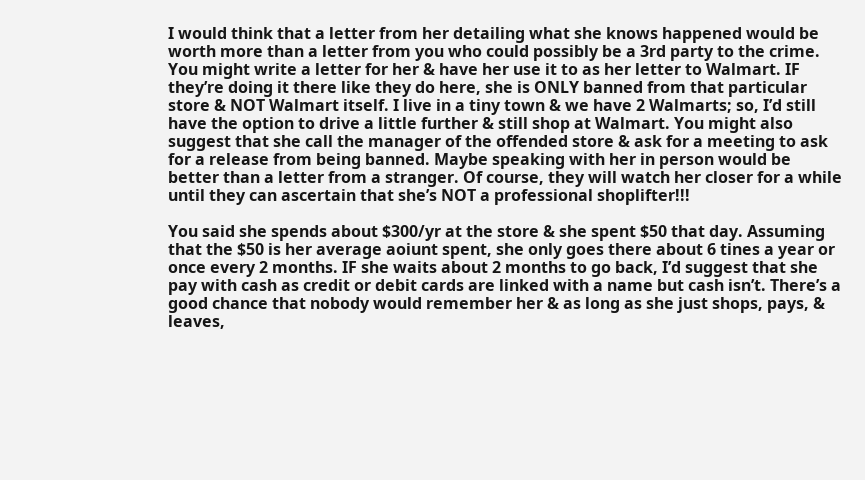I would think that a letter from her detailing what she knows happened would be worth more than a letter from you who could possibly be a 3rd party to the crime. You might write a letter for her & have her use it to as her letter to Walmart. IF they’re doing it there like they do here, she is ONLY banned from that particular store & NOT Walmart itself. I live in a tiny town & we have 2 Walmarts; so, I’d still have the option to drive a little further & still shop at Walmart. You might also suggest that she call the manager of the offended store & ask for a meeting to ask for a release from being banned. Maybe speaking with her in person would be better than a letter from a stranger. Of course, they will watch her closer for a while until they can ascertain that she’s NOT a professional shoplifter!!!

You said she spends about $300/yr at the store & she spent $50 that day. Assuming that the $50 is her average aoiunt spent, she only goes there about 6 tines a year or once every 2 months. IF she waits about 2 months to go back, I’d suggest that she pay with cash as credit or debit cards are linked with a name but cash isn’t. There’s a good chance that nobody would remember her & as long as she just shops, pays, & leaves,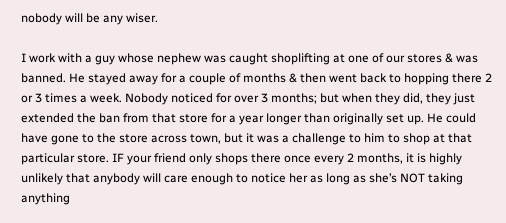nobody will be any wiser.

I work with a guy whose nephew was caught shoplifting at one of our stores & was banned. He stayed away for a couple of months & then went back to hopping there 2 or 3 times a week. Nobody noticed for over 3 months; but when they did, they just extended the ban from that store for a year longer than originally set up. He could have gone to the store across town, but it was a challenge to him to shop at that particular store. IF your friend only shops there once every 2 months, it is highly unlikely that anybody will care enough to notice her as long as she’s NOT taking anything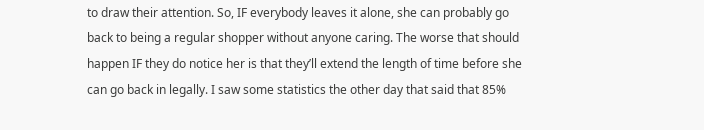to draw their attention. So, IF everybody leaves it alone, she can probably go back to being a regular shopper without anyone caring. The worse that should happen IF they do notice her is that they’ll extend the length of time before she can go back in legally. I saw some statistics the other day that said that 85%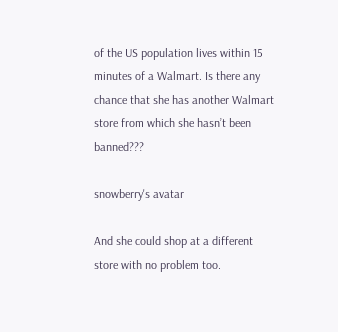of the US population lives within 15 minutes of a Walmart. Is there any chance that she has another Walmart store from which she hasn’t been banned???

snowberry's avatar

And she could shop at a different store with no problem too.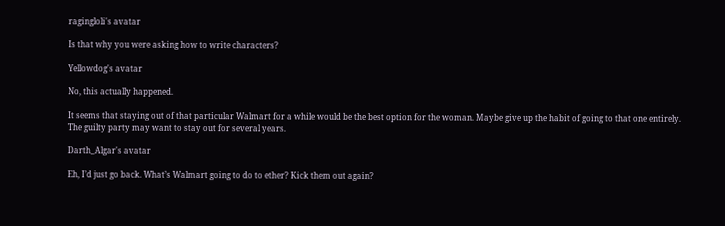ragingloli's avatar

Is that why you were asking how to write characters?

Yellowdog's avatar

No, this actually happened.

It seems that staying out of that particular Walmart for a while would be the best option for the woman. Maybe give up the habit of going to that one entirely. The guilty party may want to stay out for several years.

Darth_Algar's avatar

Eh, I’d just go back. What’s Walmart going to do to ether? Kick them out again?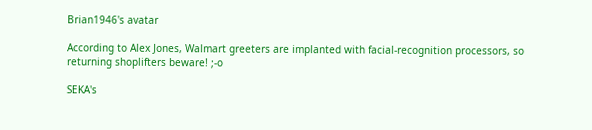Brian1946's avatar

According to Alex Jones, Walmart greeters are implanted with facial-recognition processors, so returning shoplifters beware! ;-o

SEKA's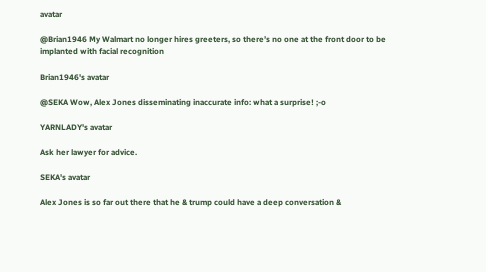avatar

@Brian1946 My Walmart no longer hires greeters, so there’s no one at the front door to be implanted with facial recognition

Brian1946's avatar

@SEKA Wow, Alex Jones disseminating inaccurate info: what a surprise! ;-o

YARNLADY's avatar

Ask her lawyer for advice.

SEKA's avatar

Alex Jones is so far out there that he & trump could have a deep conversation &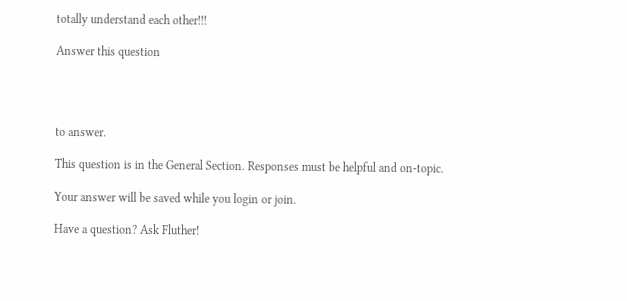totally understand each other!!!

Answer this question




to answer.

This question is in the General Section. Responses must be helpful and on-topic.

Your answer will be saved while you login or join.

Have a question? Ask Fluther!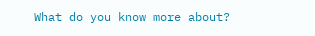What do you know more about?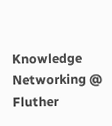Knowledge Networking @ Fluther